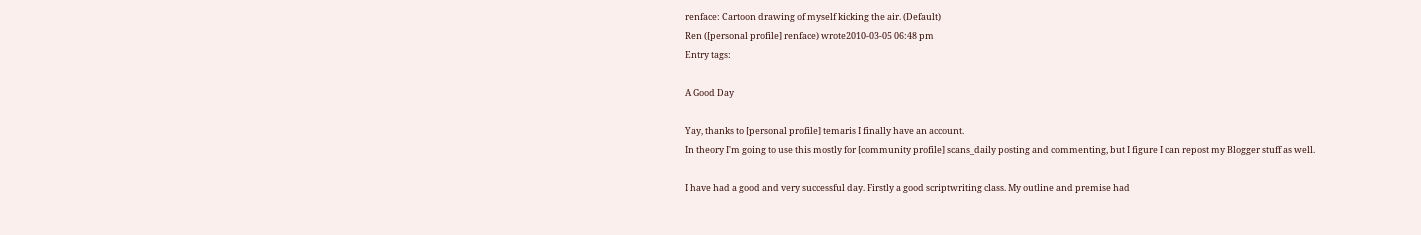renface: Cartoon drawing of myself kicking the air. (Default)
Ren ([personal profile] renface) wrote2010-03-05 06:48 pm
Entry tags:

A Good Day

Yay, thanks to [personal profile] temaris I finally have an account.
In theory I'm going to use this mostly for [community profile] scans_daily posting and commenting, but I figure I can repost my Blogger stuff as well.

I have had a good and very successful day. Firstly a good scriptwriting class. My outline and premise had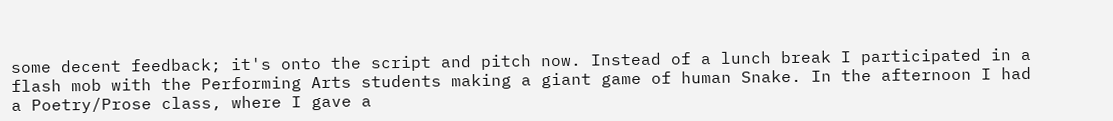some decent feedback; it's onto the script and pitch now. Instead of a lunch break I participated in a flash mob with the Performing Arts students making a giant game of human Snake. In the afternoon I had a Poetry/Prose class, where I gave a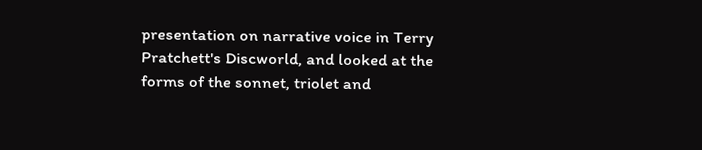presentation on narrative voice in Terry Pratchett's Discworld, and looked at the forms of the sonnet, triolet and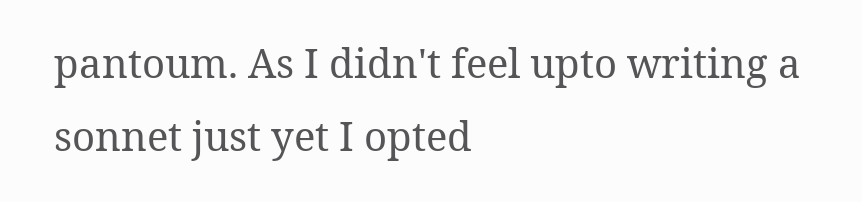pantoum. As I didn't feel upto writing a sonnet just yet I opted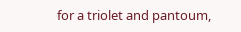for a triolet and pantoum,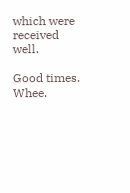which were received well.

Good times. Whee.